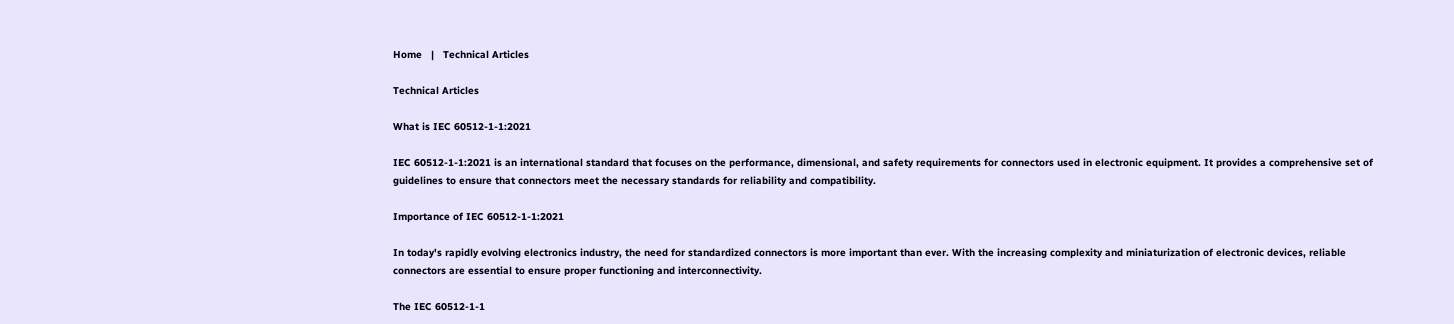Home   |   Technical Articles

Technical Articles

What is IEC 60512-1-1:2021

IEC 60512-1-1:2021 is an international standard that focuses on the performance, dimensional, and safety requirements for connectors used in electronic equipment. It provides a comprehensive set of guidelines to ensure that connectors meet the necessary standards for reliability and compatibility.

Importance of IEC 60512-1-1:2021

In today's rapidly evolving electronics industry, the need for standardized connectors is more important than ever. With the increasing complexity and miniaturization of electronic devices, reliable connectors are essential to ensure proper functioning and interconnectivity.

The IEC 60512-1-1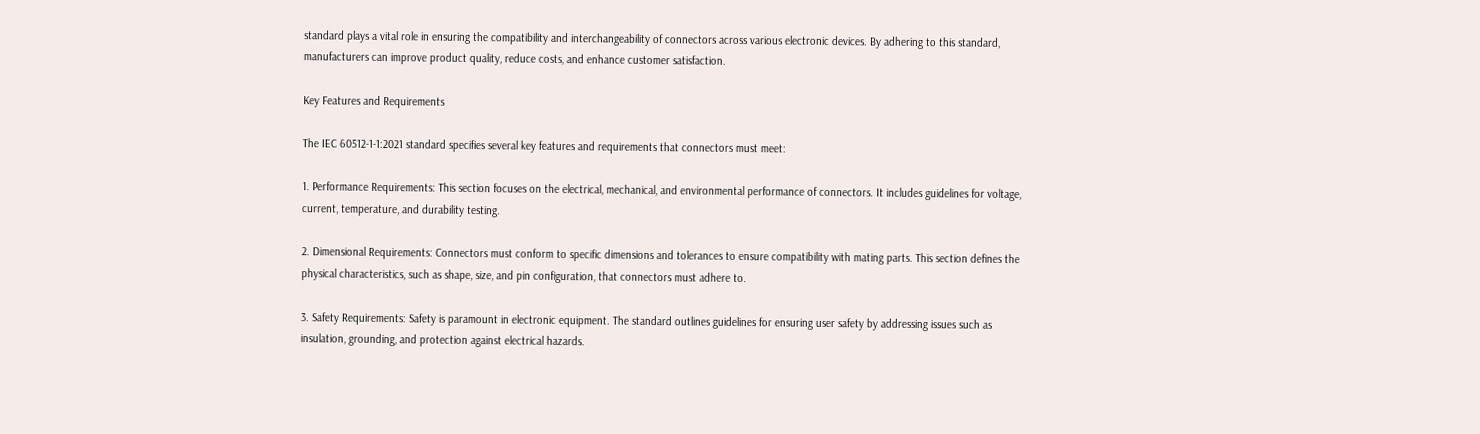standard plays a vital role in ensuring the compatibility and interchangeability of connectors across various electronic devices. By adhering to this standard, manufacturers can improve product quality, reduce costs, and enhance customer satisfaction.

Key Features and Requirements

The IEC 60512-1-1:2021 standard specifies several key features and requirements that connectors must meet:

1. Performance Requirements: This section focuses on the electrical, mechanical, and environmental performance of connectors. It includes guidelines for voltage, current, temperature, and durability testing.

2. Dimensional Requirements: Connectors must conform to specific dimensions and tolerances to ensure compatibility with mating parts. This section defines the physical characteristics, such as shape, size, and pin configuration, that connectors must adhere to.

3. Safety Requirements: Safety is paramount in electronic equipment. The standard outlines guidelines for ensuring user safety by addressing issues such as insulation, grounding, and protection against electrical hazards.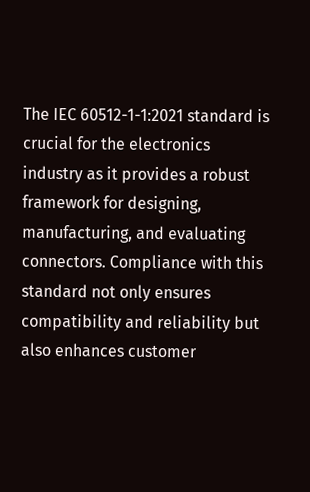The IEC 60512-1-1:2021 standard is crucial for the electronics industry as it provides a robust framework for designing, manufacturing, and evaluating connectors. Compliance with this standard not only ensures compatibility and reliability but also enhances customer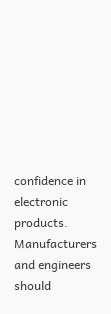confidence in electronic products. Manufacturers and engineers should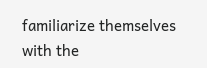familiarize themselves with the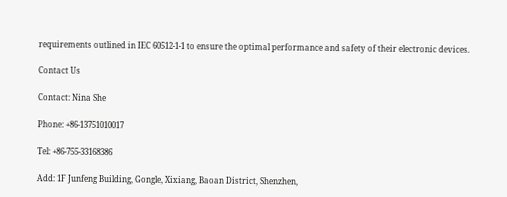requirements outlined in IEC 60512-1-1 to ensure the optimal performance and safety of their electronic devices.

Contact Us

Contact: Nina She

Phone: +86-13751010017

Tel: +86-755-33168386

Add: 1F Junfeng Building, Gongle, Xixiang, Baoan District, Shenzhen,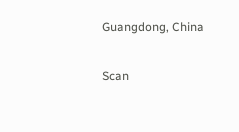Guangdong, China

Scan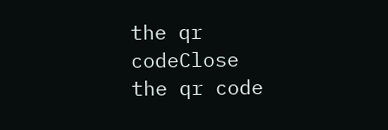the qr codeClose
the qr code